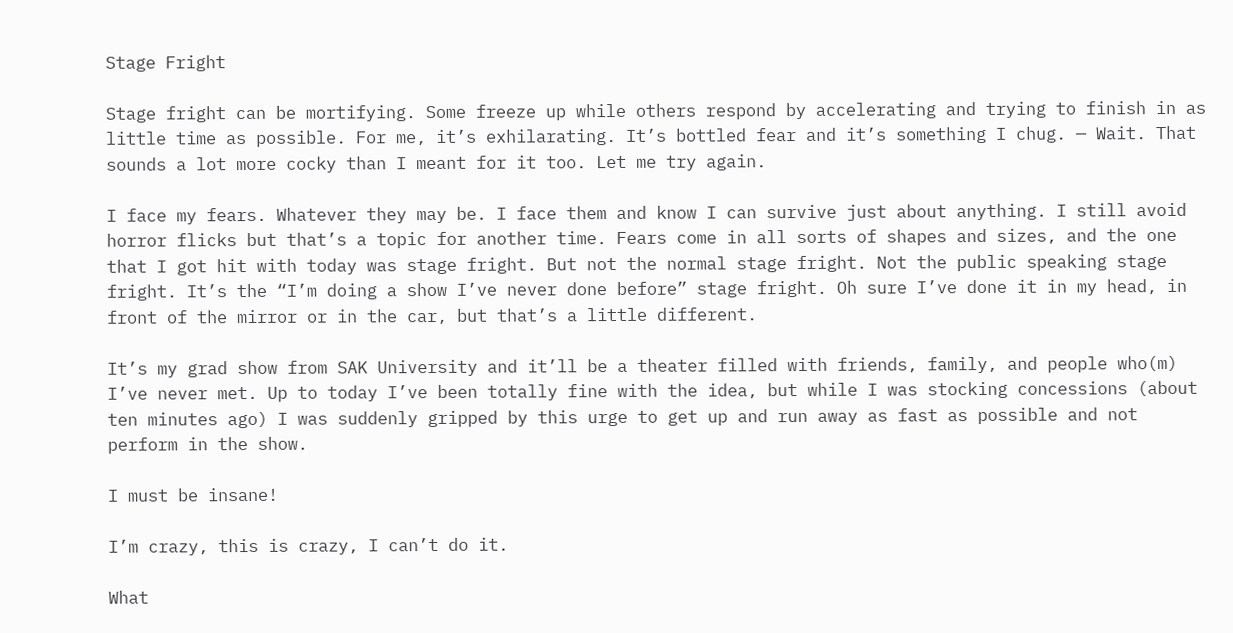Stage Fright

Stage fright can be mortifying. Some freeze up while others respond by accelerating and trying to finish in as little time as possible. For me, it’s exhilarating. It’s bottled fear and it’s something I chug. — Wait. That sounds a lot more cocky than I meant for it too. Let me try again.

I face my fears. Whatever they may be. I face them and know I can survive just about anything. I still avoid horror flicks but that’s a topic for another time. Fears come in all sorts of shapes and sizes, and the one that I got hit with today was stage fright. But not the normal stage fright. Not the public speaking stage fright. It’s the “I’m doing a show I’ve never done before” stage fright. Oh sure I’ve done it in my head, in front of the mirror or in the car, but that’s a little different.

It’s my grad show from SAK University and it’ll be a theater filled with friends, family, and people who(m) I’ve never met. Up to today I’ve been totally fine with the idea, but while I was stocking concessions (about ten minutes ago) I was suddenly gripped by this urge to get up and run away as fast as possible and not perform in the show.

I must be insane!

I’m crazy, this is crazy, I can’t do it.

What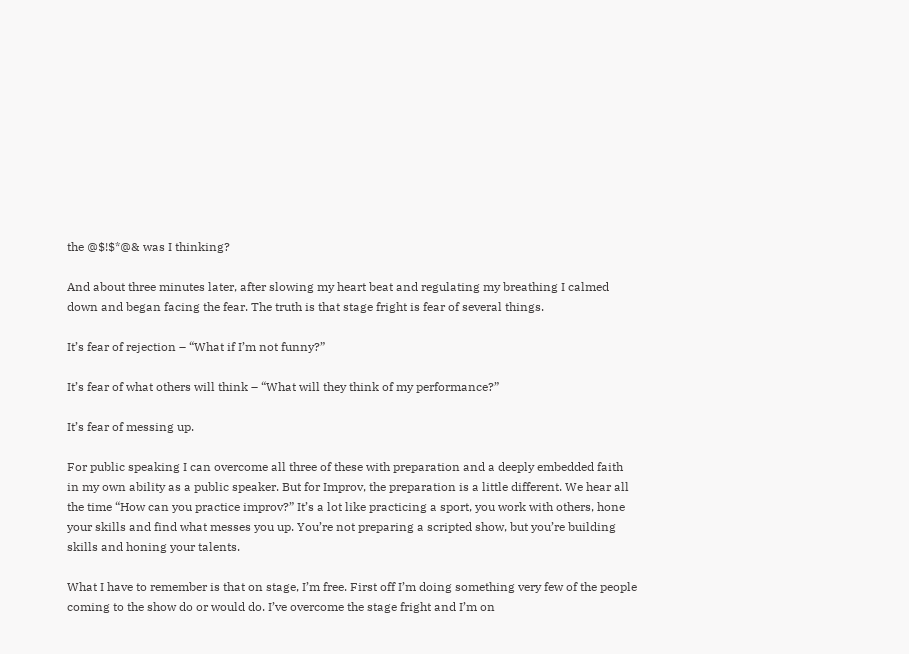the @$!$*@& was I thinking?

And about three minutes later, after slowing my heart beat and regulating my breathing I calmed down and began facing the fear. The truth is that stage fright is fear of several things.

It’s fear of rejection – “What if I’m not funny?”

It’s fear of what others will think – “What will they think of my performance?”

It’s fear of messing up.

For public speaking I can overcome all three of these with preparation and a deeply embedded faith in my own ability as a public speaker. But for Improv, the preparation is a little different. We hear all the time “How can you practice improv?” It’s a lot like practicing a sport, you work with others, hone your skills and find what messes you up. You’re not preparing a scripted show, but you’re building skills and honing your talents.

What I have to remember is that on stage, I’m free. First off I’m doing something very few of the people coming to the show do or would do. I’ve overcome the stage fright and I’m on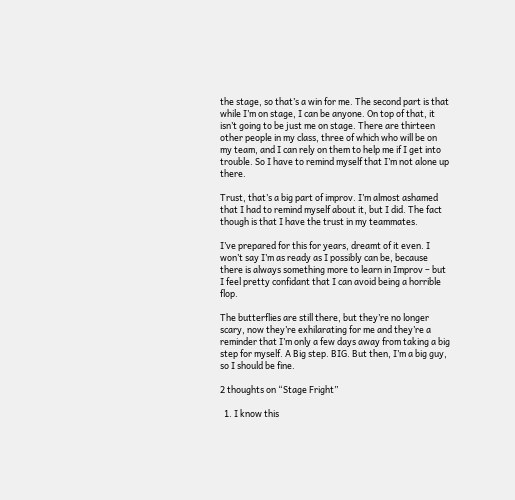the stage, so that’s a win for me. The second part is that while I’m on stage, I can be anyone. On top of that, it isn’t going to be just me on stage. There are thirteen other people in my class, three of which who will be on my team, and I can rely on them to help me if I get into trouble. So I have to remind myself that I’m not alone up there.

Trust, that’s a big part of improv. I’m almost ashamed that I had to remind myself about it, but I did. The fact though is that I have the trust in my teammates.

I’ve prepared for this for years, dreamt of it even. I won’t say I’m as ready as I possibly can be, because there is always something more to learn in Improv – but I feel pretty confidant that I can avoid being a horrible flop.

The butterflies are still there, but they’re no longer scary, now they’re exhilarating for me and they’re a reminder that I’m only a few days away from taking a big step for myself. A Big step. BIG. But then, I’m a big guy, so I should be fine.

2 thoughts on “Stage Fright”

  1. I know this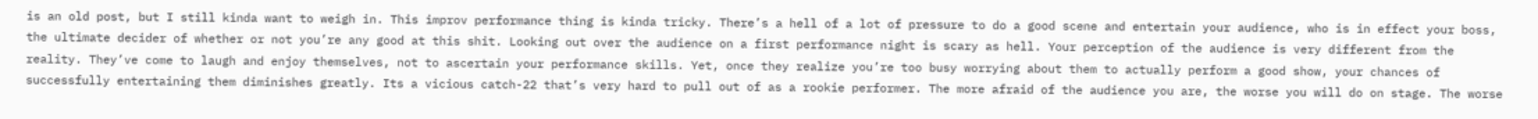is an old post, but I still kinda want to weigh in. This improv performance thing is kinda tricky. There’s a hell of a lot of pressure to do a good scene and entertain your audience, who is in effect your boss, the ultimate decider of whether or not you’re any good at this shit. Looking out over the audience on a first performance night is scary as hell. Your perception of the audience is very different from the reality. They’ve come to laugh and enjoy themselves, not to ascertain your performance skills. Yet, once they realize you’re too busy worrying about them to actually perform a good show, your chances of successfully entertaining them diminishes greatly. Its a vicious catch-22 that’s very hard to pull out of as a rookie performer. The more afraid of the audience you are, the worse you will do on stage. The worse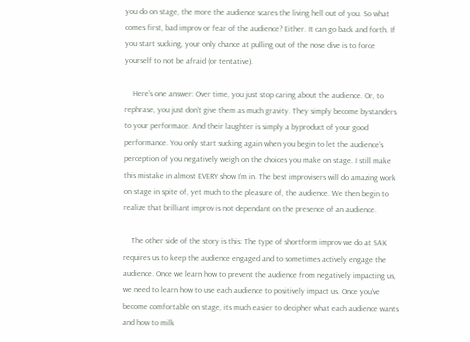you do on stage, the more the audience scares the living hell out of you. So what comes first, bad improv or fear of the audience? Either. It can go back and forth. If you start sucking, your only chance at pulling out of the nose dive is to force yourself to not be afraid (or tentative).

    Here’s one answer: Over time, you just stop caring about the audience. Or, to rephrase, you just don’t give them as much gravity. They simply become bystanders to your performace. And their laughter is simply a byproduct of your good performance. You only start sucking again when you begin to let the audience’s perception of you negatively weigh on the choices you make on stage. I still make this mistake in almost EVERY show I’m in. The best improvisers will do amazing work on stage in spite of, yet much to the pleasure of, the audience. We then begin to realize that brilliant improv is not dependant on the presence of an audience.

    The other side of the story is this: The type of shortform improv we do at SAK requires us to keep the audience engaged and to sometimes actively engage the audience. Once we learn how to prevent the audience from negatively impacting us, we need to learn how to use each audience to positively impact us. Once you’ve become comfortable on stage, its much easier to decipher what each audience wants and how to milk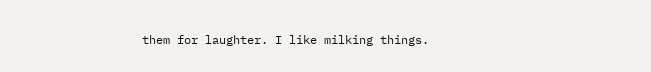them for laughter. I like milking things.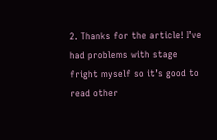2. Thanks for the article! I’ve had problems with stage fright myself so it’s good to read other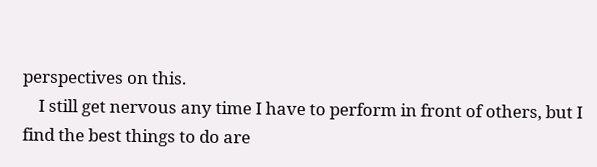perspectives on this.
    I still get nervous any time I have to perform in front of others, but I find the best things to do are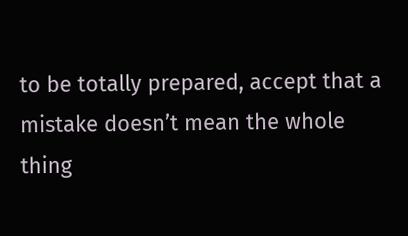to be totally prepared, accept that a mistake doesn’t mean the whole thing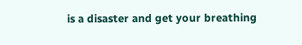is a disaster and get your breathing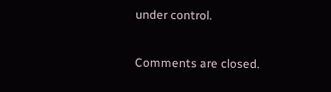under control.

Comments are closed.